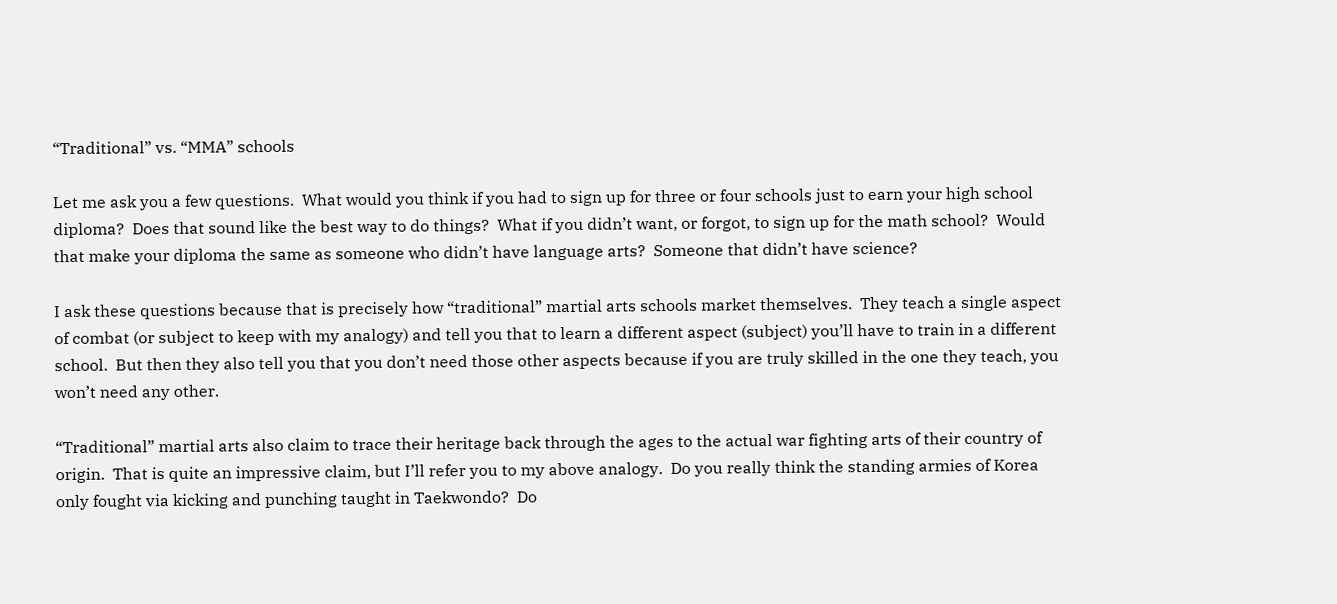“Traditional” vs. “MMA” schools

Let me ask you a few questions.  What would you think if you had to sign up for three or four schools just to earn your high school diploma?  Does that sound like the best way to do things?  What if you didn’t want, or forgot, to sign up for the math school?  Would that make your diploma the same as someone who didn’t have language arts?  Someone that didn’t have science?

I ask these questions because that is precisely how “traditional” martial arts schools market themselves.  They teach a single aspect of combat (or subject to keep with my analogy) and tell you that to learn a different aspect (subject) you’ll have to train in a different school.  But then they also tell you that you don’t need those other aspects because if you are truly skilled in the one they teach, you won’t need any other.

“Traditional” martial arts also claim to trace their heritage back through the ages to the actual war fighting arts of their country of origin.  That is quite an impressive claim, but I’ll refer you to my above analogy.  Do you really think the standing armies of Korea only fought via kicking and punching taught in Taekwondo?  Do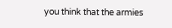you think that the armies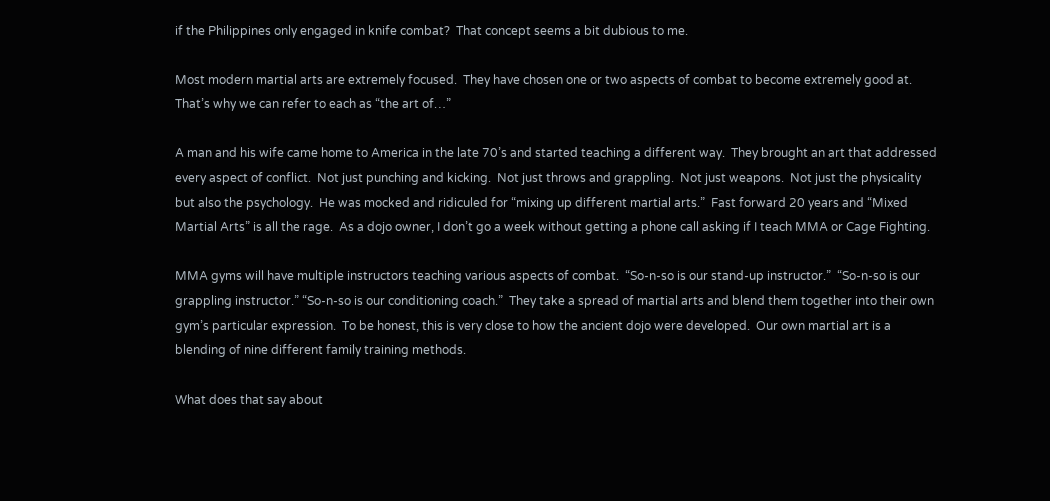if the Philippines only engaged in knife combat?  That concept seems a bit dubious to me.

Most modern martial arts are extremely focused.  They have chosen one or two aspects of combat to become extremely good at.  That’s why we can refer to each as “the art of…”

A man and his wife came home to America in the late 70’s and started teaching a different way.  They brought an art that addressed every aspect of conflict.  Not just punching and kicking.  Not just throws and grappling.  Not just weapons.  Not just the physicality but also the psychology.  He was mocked and ridiculed for “mixing up different martial arts.”  Fast forward 20 years and “Mixed Martial Arts” is all the rage.  As a dojo owner, I don’t go a week without getting a phone call asking if I teach MMA or Cage Fighting.

MMA gyms will have multiple instructors teaching various aspects of combat.  “So-n-so is our stand-up instructor.”  “So-n-so is our grappling instructor.” “So-n-so is our conditioning coach.”  They take a spread of martial arts and blend them together into their own gym’s particular expression.  To be honest, this is very close to how the ancient dojo were developed.  Our own martial art is a blending of nine different family training methods.

What does that say about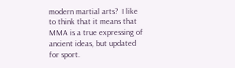modern martial arts?  I like to think that it means that MMA is a true expressing of ancient ideas, but updated for sport.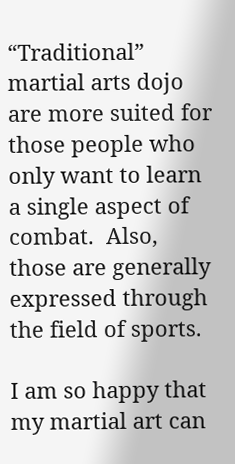“Traditional” martial arts dojo are more suited for those people who only want to learn a single aspect of combat.  Also, those are generally expressed through the field of sports.

I am so happy that my martial art can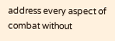address every aspect of combat without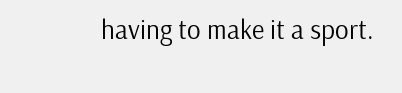having to make it a sport.